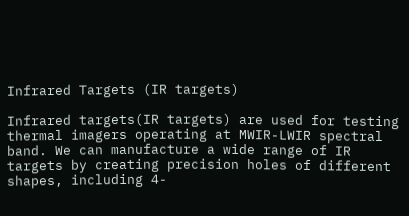Infrared Targets (IR targets)

Infrared targets(IR targets) are used for testing thermal imagers operating at MWIR-LWIR spectral band. We can manufacture a wide range of IR targets by creating precision holes of different shapes, including 4-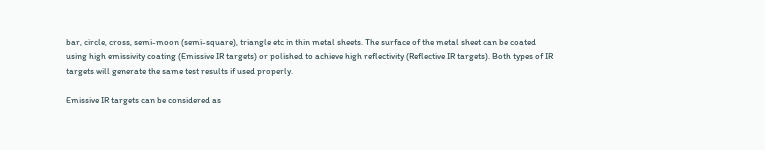bar, circle, cross, semi-moon (semi-square), triangle etc in thin metal sheets. The surface of the metal sheet can be coated using high emissivity coating (Emissive IR targets) or polished to achieve high reflectivity (Reflective IR targets). Both types of IR targets will generate the same test results if used properly.

Emissive IR targets can be considered as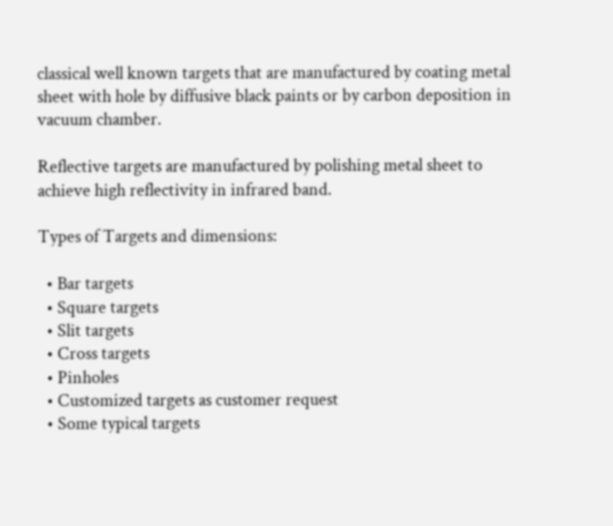classical well known targets that are manufactured by coating metal sheet with hole by diffusive black paints or by carbon deposition in vacuum chamber.

Reflective targets are manufactured by polishing metal sheet to achieve high reflectivity in infrared band.

Types of Targets and dimensions:

  • Bar targets
  • Square targets
  • Slit targets
  • Cross targets
  • Pinholes
  • Customized targets as customer request
  • Some typical targets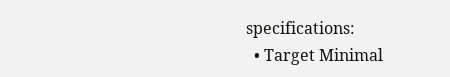specifications:
  • Target Minimal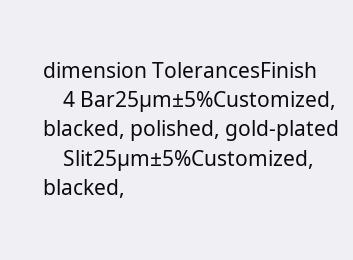dimension TolerancesFinish
    4 Bar25µm±5%Customized, blacked, polished, gold-plated
    Slit25µm±5%Customized, blacked,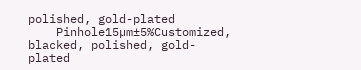polished, gold-plated
    Pinhole15µm±5%Customized, blacked, polished, gold-plated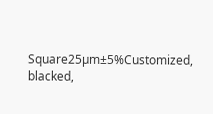Square25µm±5%Customized, blacked,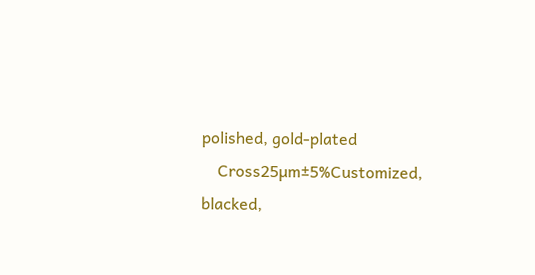polished, gold-plated
    Cross25µm±5%Customized, blacked,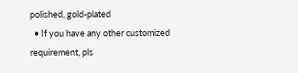polished, gold-plated
  • If you have any other customized requirement, pls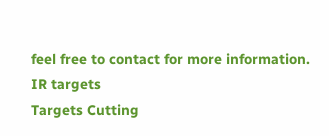feel free to contact for more information.
IR targets
Targets Cutting